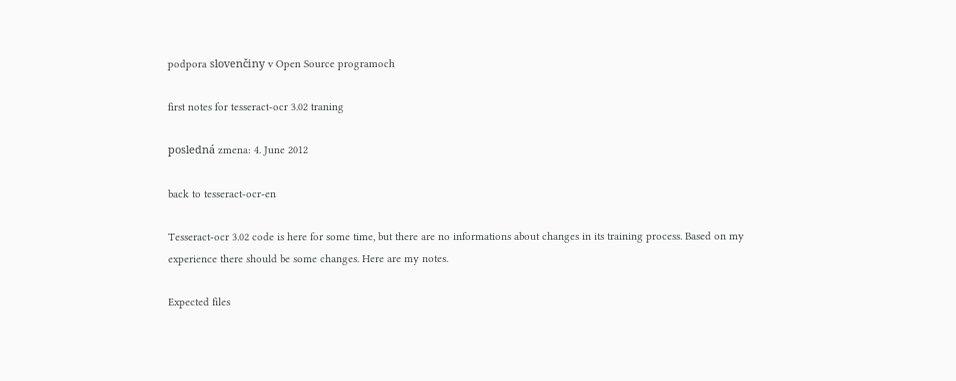podpora slovenčiny v Open Source programoch

first notes for tesseract-ocr 3.02 traning

posledná zmena: 4. June 2012

back to tesseract-ocr-en

Tesseract-ocr 3.02 code is here for some time, but there are no informations about changes in its training process. Based on my experience there should be some changes. Here are my notes.

Expected files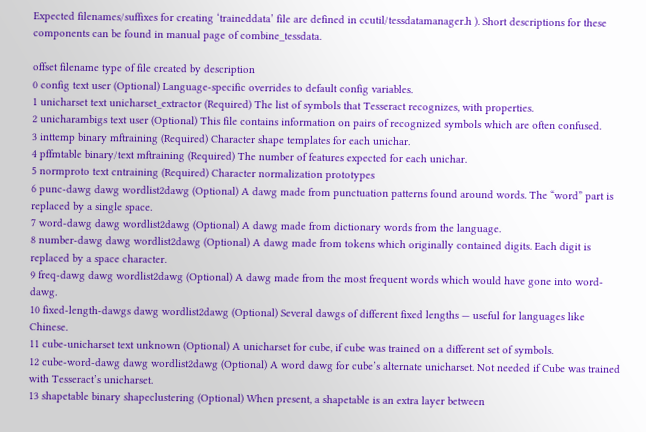Expected filenames/suffixes for creating ‘traineddata’ file are defined in ccutil/tessdatamanager.h ). Short descriptions for these components can be found in manual page of combine_tessdata.

offset filename type of file created by description
0 config text user (Optional) Language-specific overrides to default config variables.
1 unicharset text unicharset_extractor (Required) The list of symbols that Tesseract recognizes, with properties.
2 unicharambigs text user (Optional) This file contains information on pairs of recognized symbols which are often confused.
3 inttemp binary mftraining (Required) Character shape templates for each unichar.
4 pffmtable binary/text mftraining (Required) The number of features expected for each unichar.
5 normproto text cntraining (Required) Character normalization prototypes
6 punc-dawg dawg wordlist2dawg (Optional) A dawg made from punctuation patterns found around words. The “word” part is replaced by a single space.
7 word-dawg dawg wordlist2dawg (Optional) A dawg made from dictionary words from the language.
8 number-dawg dawg wordlist2dawg (Optional) A dawg made from tokens which originally contained digits. Each digit is replaced by a space character.
9 freq-dawg dawg wordlist2dawg (Optional) A dawg made from the most frequent words which would have gone into word-dawg.
10 fixed-length-dawgs dawg wordlist2dawg (Optional) Several dawgs of different fixed lengths — useful for languages like Chinese.
11 cube-unicharset text unknown (Optional) A unicharset for cube, if cube was trained on a different set of symbols.
12 cube-word-dawg dawg wordlist2dawg (Optional) A word dawg for cube’s alternate unicharset. Not needed if Cube was trained with Tesseract’s unicharset.
13 shapetable binary shapeclustering (Optional) When present, a shapetable is an extra layer between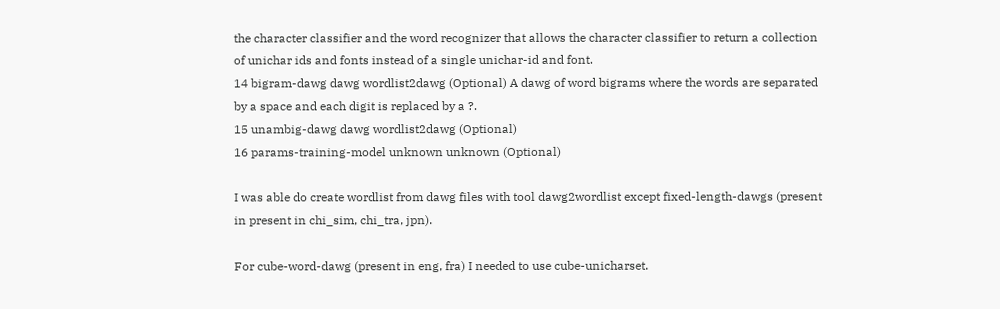the character classifier and the word recognizer that allows the character classifier to return a collection of unichar ids and fonts instead of a single unichar-id and font.
14 bigram-dawg dawg wordlist2dawg (Optional) A dawg of word bigrams where the words are separated by a space and each digit is replaced by a ?.
15 unambig-dawg dawg wordlist2dawg (Optional)
16 params-training-model unknown unknown (Optional)

I was able do create wordlist from dawg files with tool dawg2wordlist except fixed-length-dawgs (present in present in chi_sim, chi_tra, jpn).

For cube-word-dawg (present in eng, fra) I needed to use cube-unicharset.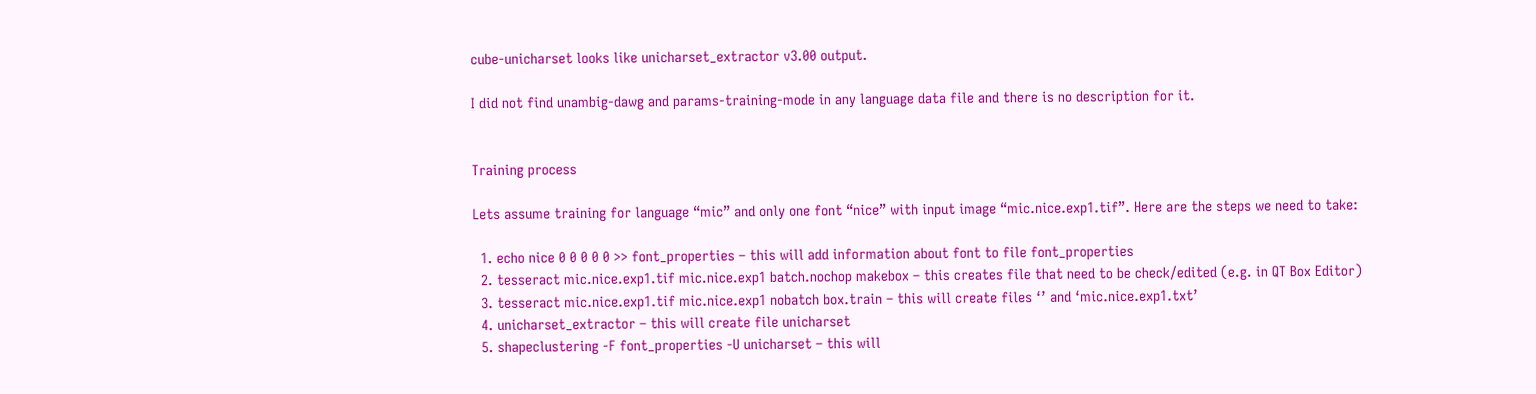cube-unicharset looks like unicharset_extractor v3.00 output.

I did not find unambig-dawg and params-training-mode in any language data file and there is no description for it.


Training process

Lets assume training for language “mic” and only one font “nice” with input image “mic.nice.exp1.tif”. Here are the steps we need to take:

  1. echo nice 0 0 0 0 0 >> font_properties – this will add information about font to file font_properties
  2. tesseract mic.nice.exp1.tif mic.nice.exp1 batch.nochop makebox – this creates file that need to be check/edited (e.g. in QT Box Editor)
  3. tesseract mic.nice.exp1.tif mic.nice.exp1 nobatch box.train – this will create files ‘’ and ‘mic.nice.exp1.txt’
  4. unicharset_extractor – this will create file unicharset
  5. shapeclustering -F font_properties -U unicharset – this will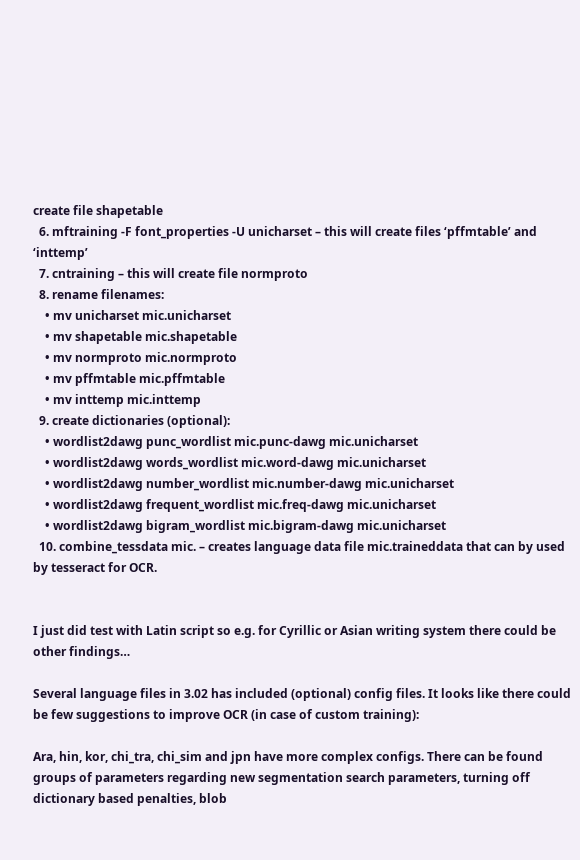create file shapetable
  6. mftraining -F font_properties -U unicharset – this will create files ‘pffmtable’ and ‘inttemp’
  7. cntraining – this will create file normproto
  8. rename filenames:
    • mv unicharset mic.unicharset
    • mv shapetable mic.shapetable
    • mv normproto mic.normproto
    • mv pffmtable mic.pffmtable
    • mv inttemp mic.inttemp
  9. create dictionaries (optional):
    • wordlist2dawg punc_wordlist mic.punc-dawg mic.unicharset
    • wordlist2dawg words_wordlist mic.word-dawg mic.unicharset
    • wordlist2dawg number_wordlist mic.number-dawg mic.unicharset
    • wordlist2dawg frequent_wordlist mic.freq-dawg mic.unicharset
    • wordlist2dawg bigram_wordlist mic.bigram-dawg mic.unicharset
  10. combine_tessdata mic. – creates language data file mic.traineddata that can by used by tesseract for OCR.


I just did test with Latin script so e.g. for Cyrillic or Asian writing system there could be other findings…

Several language files in 3.02 has included (optional) config files. It looks like there could be few suggestions to improve OCR (in case of custom training):

Ara, hin, kor, chi_tra, chi_sim and jpn have more complex configs. There can be found groups of parameters regarding new segmentation search parameters, turning off dictionary based penalties, blob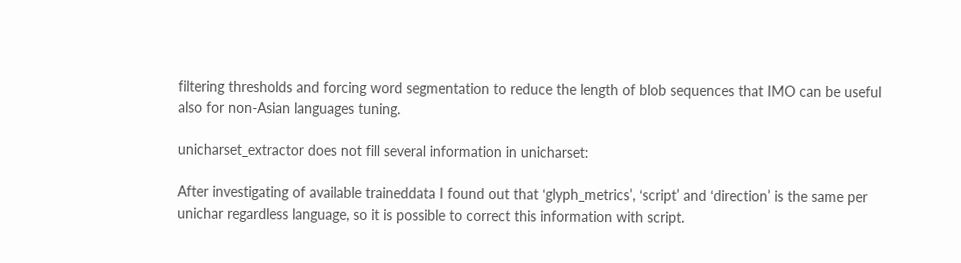filtering thresholds and forcing word segmentation to reduce the length of blob sequences that IMO can be useful also for non-Asian languages tuning.

unicharset_extractor does not fill several information in unicharset:

After investigating of available traineddata I found out that ‘glyph_metrics’, ‘script’ and ‘direction’ is the same per unichar regardless language, so it is possible to correct this information with script.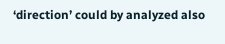‘direction’ could by analyzed also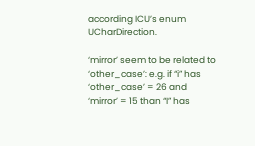according ICU’s enum UCharDirection.

‘mirror’ seem to be related to ‘other_case’: e.g. if “i” has ‘other_case’ = 26 and ‘mirror’ = 15 than “I” has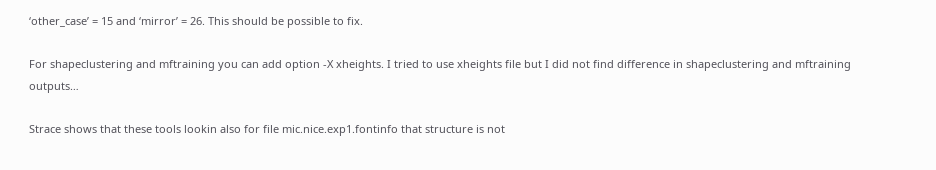‘other_case’ = 15 and ‘mirror’ = 26. This should be possible to fix.

For shapeclustering and mftraining you can add option -X xheights. I tried to use xheights file but I did not find difference in shapeclustering and mftraining outputs…

Strace shows that these tools lookin also for file mic.nice.exp1.fontinfo that structure is not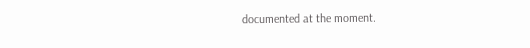documented at the moment.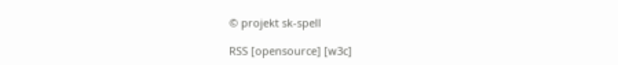© projekt sk-spell

RSS [opensource] [w3c]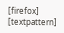[firefox] [textpattern]